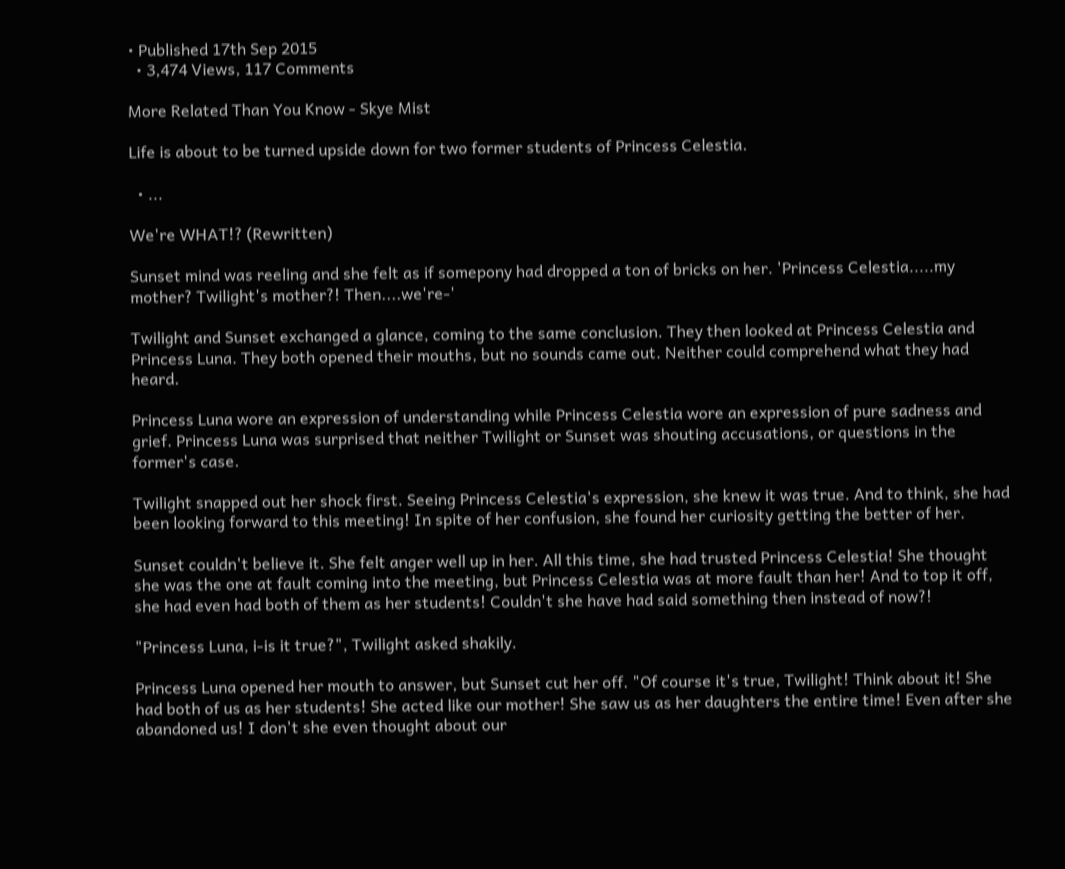• Published 17th Sep 2015
  • 3,474 Views, 117 Comments

More Related Than You Know - Skye Mist

Life is about to be turned upside down for two former students of Princess Celestia.

  • ...

We're WHAT!? (Rewritten)

Sunset mind was reeling and she felt as if somepony had dropped a ton of bricks on her. 'Princess Celestia.....my mother? Twilight's mother?! Then....we're-'

Twilight and Sunset exchanged a glance, coming to the same conclusion. They then looked at Princess Celestia and Princess Luna. They both opened their mouths, but no sounds came out. Neither could comprehend what they had heard.

Princess Luna wore an expression of understanding while Princess Celestia wore an expression of pure sadness and grief. Princess Luna was surprised that neither Twilight or Sunset was shouting accusations, or questions in the former's case.

Twilight snapped out her shock first. Seeing Princess Celestia's expression, she knew it was true. And to think, she had been looking forward to this meeting! In spite of her confusion, she found her curiosity getting the better of her.

Sunset couldn't believe it. She felt anger well up in her. All this time, she had trusted Princess Celestia! She thought she was the one at fault coming into the meeting, but Princess Celestia was at more fault than her! And to top it off, she had even had both of them as her students! Couldn't she have had said something then instead of now?!

"Princess Luna, i-is it true?", Twilight asked shakily.

Princess Luna opened her mouth to answer, but Sunset cut her off. "Of course it's true, Twilight! Think about it! She had both of us as her students! She acted like our mother! She saw us as her daughters the entire time! Even after she abandoned us! I don't she even thought about our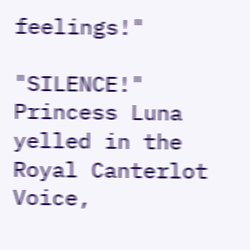feelings!"

"SILENCE!" Princess Luna yelled in the Royal Canterlot Voice,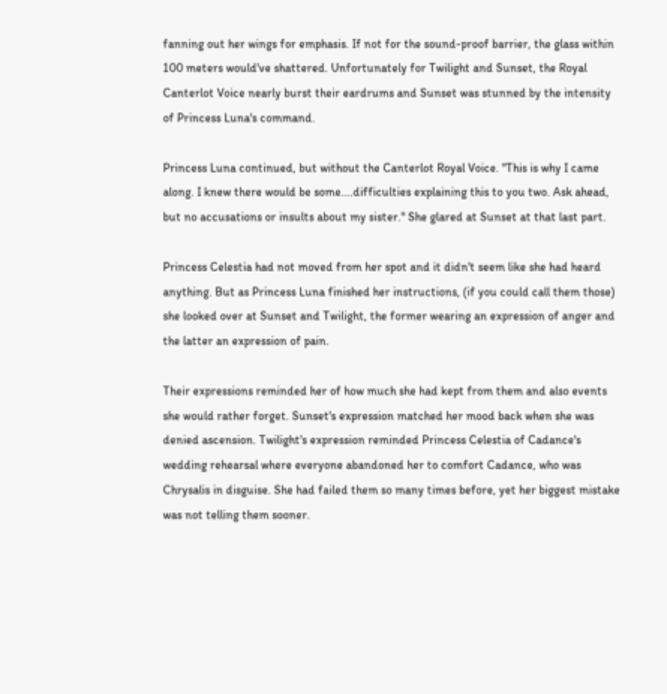fanning out her wings for emphasis. If not for the sound-proof barrier, the glass within 100 meters would've shattered. Unfortunately for Twilight and Sunset, the Royal Canterlot Voice nearly burst their eardrums and Sunset was stunned by the intensity of Princess Luna's command.

Princess Luna continued, but without the Canterlot Royal Voice. "This is why I came along. I knew there would be some....difficulties explaining this to you two. Ask ahead, but no accusations or insults about my sister." She glared at Sunset at that last part.

Princess Celestia had not moved from her spot and it didn't seem like she had heard anything. But as Princess Luna finished her instructions, (if you could call them those) she looked over at Sunset and Twilight, the former wearing an expression of anger and the latter an expression of pain.

Their expressions reminded her of how much she had kept from them and also events she would rather forget. Sunset's expression matched her mood back when she was denied ascension. Twilight's expression reminded Princess Celestia of Cadance's wedding rehearsal where everyone abandoned her to comfort Cadance, who was Chrysalis in disguise. She had failed them so many times before, yet her biggest mistake was not telling them sooner.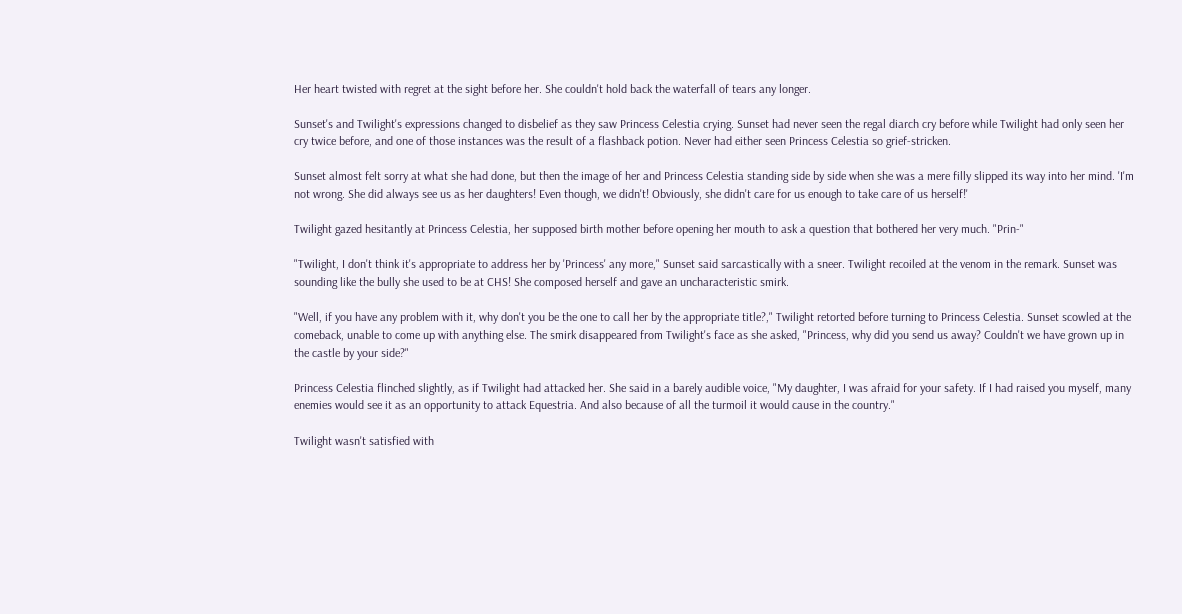Her heart twisted with regret at the sight before her. She couldn't hold back the waterfall of tears any longer.

Sunset's and Twilight's expressions changed to disbelief as they saw Princess Celestia crying. Sunset had never seen the regal diarch cry before while Twilight had only seen her cry twice before, and one of those instances was the result of a flashback potion. Never had either seen Princess Celestia so grief-stricken.

Sunset almost felt sorry at what she had done, but then the image of her and Princess Celestia standing side by side when she was a mere filly slipped its way into her mind. 'I'm not wrong. She did always see us as her daughters! Even though, we didn't! Obviously, she didn't care for us enough to take care of us herself!'

Twilight gazed hesitantly at Princess Celestia, her supposed birth mother before opening her mouth to ask a question that bothered her very much. "Prin-"

"Twilight, I don't think it's appropriate to address her by 'Princess' any more," Sunset said sarcastically with a sneer. Twilight recoiled at the venom in the remark. Sunset was sounding like the bully she used to be at CHS! She composed herself and gave an uncharacteristic smirk.

"Well, if you have any problem with it, why don't you be the one to call her by the appropriate title?," Twilight retorted before turning to Princess Celestia. Sunset scowled at the comeback, unable to come up with anything else. The smirk disappeared from Twilight's face as she asked, "Princess, why did you send us away? Couldn't we have grown up in the castle by your side?"

Princess Celestia flinched slightly, as if Twilight had attacked her. She said in a barely audible voice, "My daughter, I was afraid for your safety. If I had raised you myself, many enemies would see it as an opportunity to attack Equestria. And also because of all the turmoil it would cause in the country."

Twilight wasn't satisfied with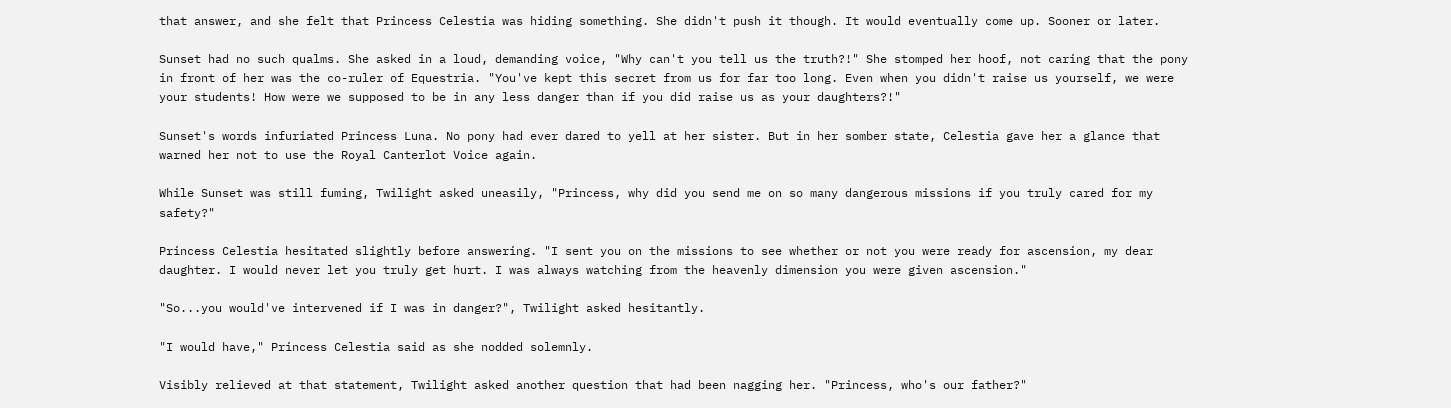that answer, and she felt that Princess Celestia was hiding something. She didn't push it though. It would eventually come up. Sooner or later.

Sunset had no such qualms. She asked in a loud, demanding voice, "Why can't you tell us the truth?!" She stomped her hoof, not caring that the pony in front of her was the co-ruler of Equestria. "You've kept this secret from us for far too long. Even when you didn't raise us yourself, we were your students! How were we supposed to be in any less danger than if you did raise us as your daughters?!"

Sunset's words infuriated Princess Luna. No pony had ever dared to yell at her sister. But in her somber state, Celestia gave her a glance that warned her not to use the Royal Canterlot Voice again.

While Sunset was still fuming, Twilight asked uneasily, "Princess, why did you send me on so many dangerous missions if you truly cared for my safety?"

Princess Celestia hesitated slightly before answering. "I sent you on the missions to see whether or not you were ready for ascension, my dear daughter. I would never let you truly get hurt. I was always watching from the heavenly dimension you were given ascension."

"So...you would've intervened if I was in danger?", Twilight asked hesitantly.

"I would have," Princess Celestia said as she nodded solemnly.

Visibly relieved at that statement, Twilight asked another question that had been nagging her. "Princess, who's our father?"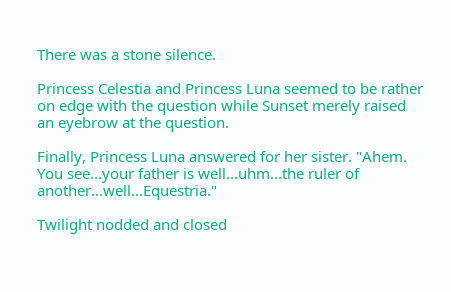There was a stone silence.

Princess Celestia and Princess Luna seemed to be rather on edge with the question while Sunset merely raised an eyebrow at the question.

Finally, Princess Luna answered for her sister. "Ahem. You see...your father is well...uhm...the ruler of another...well...Equestria."

Twilight nodded and closed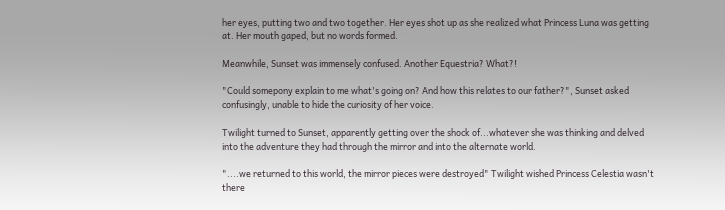her eyes, putting two and two together. Her eyes shot up as she realized what Princess Luna was getting at. Her mouth gaped, but no words formed.

Meanwhile, Sunset was immensely confused. Another Equestria? What?!

"Could somepony explain to me what's going on? And how this relates to our father?", Sunset asked confusingly, unable to hide the curiosity of her voice.

Twilight turned to Sunset, apparently getting over the shock of...whatever she was thinking and delved into the adventure they had through the mirror and into the alternate world.

"....we returned to this world, the mirror pieces were destroyed" Twilight wished Princess Celestia wasn't there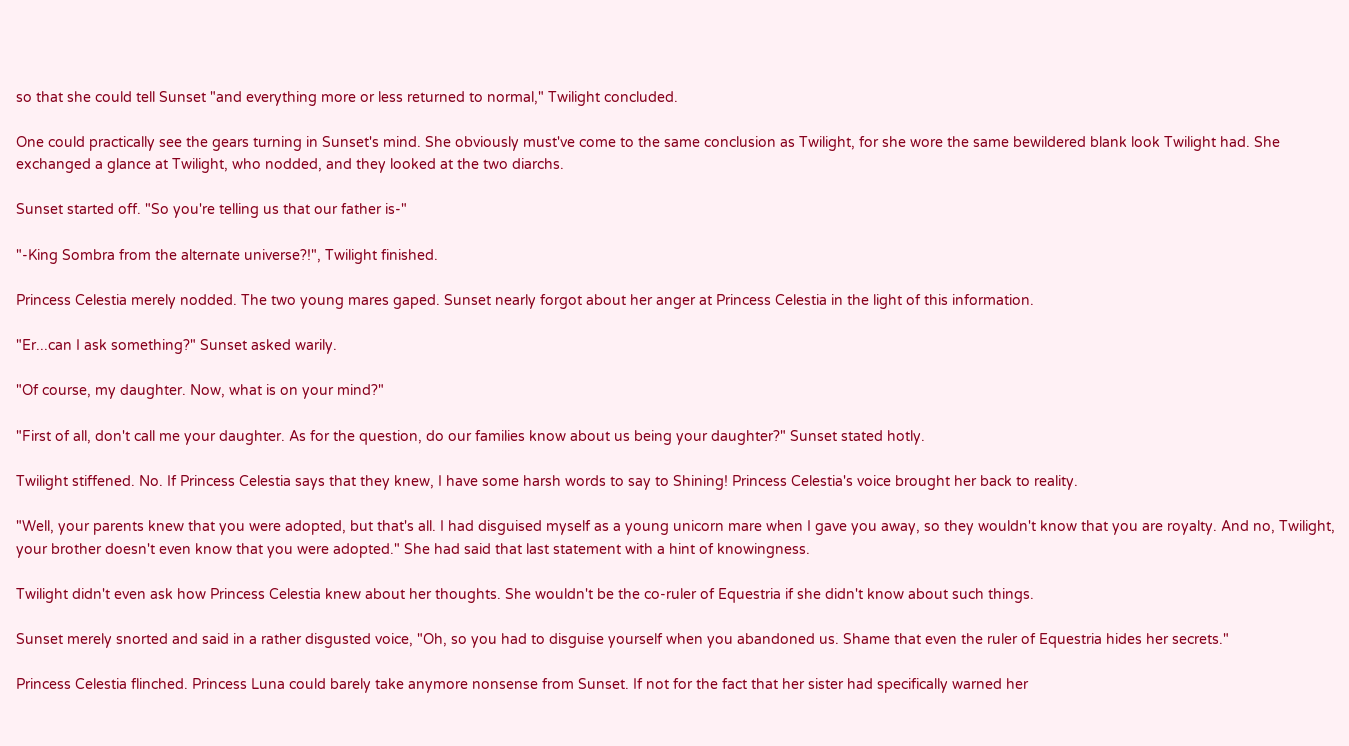so that she could tell Sunset "and everything more or less returned to normal," Twilight concluded.

One could practically see the gears turning in Sunset's mind. She obviously must've come to the same conclusion as Twilight, for she wore the same bewildered blank look Twilight had. She exchanged a glance at Twilight, who nodded, and they looked at the two diarchs.

Sunset started off. "So you're telling us that our father is-"

"-King Sombra from the alternate universe?!", Twilight finished.

Princess Celestia merely nodded. The two young mares gaped. Sunset nearly forgot about her anger at Princess Celestia in the light of this information.

"Er...can I ask something?" Sunset asked warily.

"Of course, my daughter. Now, what is on your mind?"

"First of all, don't call me your daughter. As for the question, do our families know about us being your daughter?" Sunset stated hotly.

Twilight stiffened. No. If Princess Celestia says that they knew, I have some harsh words to say to Shining! Princess Celestia's voice brought her back to reality.

"Well, your parents knew that you were adopted, but that's all. I had disguised myself as a young unicorn mare when I gave you away, so they wouldn't know that you are royalty. And no, Twilight, your brother doesn't even know that you were adopted." She had said that last statement with a hint of knowingness.

Twilight didn't even ask how Princess Celestia knew about her thoughts. She wouldn't be the co-ruler of Equestria if she didn't know about such things.

Sunset merely snorted and said in a rather disgusted voice, "Oh, so you had to disguise yourself when you abandoned us. Shame that even the ruler of Equestria hides her secrets."

Princess Celestia flinched. Princess Luna could barely take anymore nonsense from Sunset. If not for the fact that her sister had specifically warned her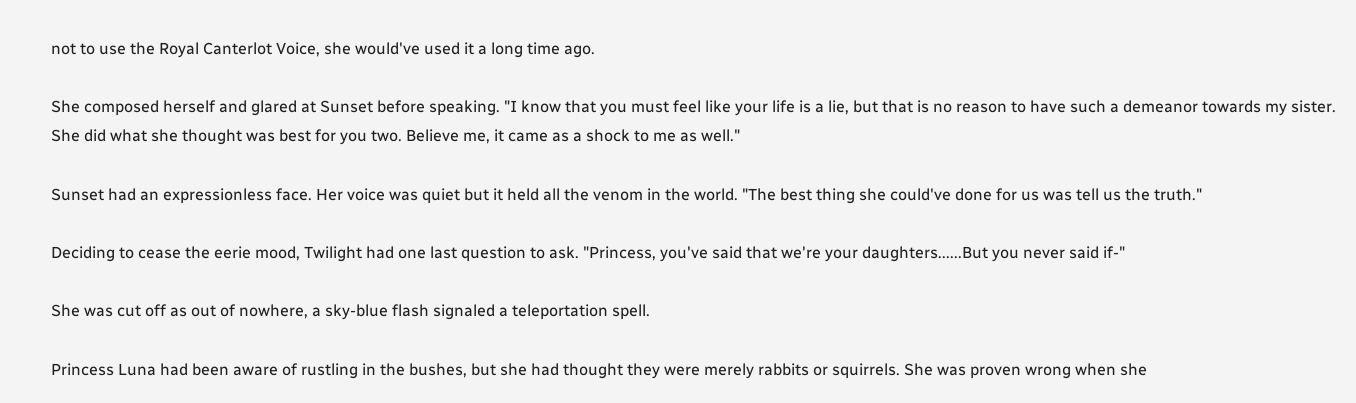not to use the Royal Canterlot Voice, she would've used it a long time ago.

She composed herself and glared at Sunset before speaking. "I know that you must feel like your life is a lie, but that is no reason to have such a demeanor towards my sister. She did what she thought was best for you two. Believe me, it came as a shock to me as well."

Sunset had an expressionless face. Her voice was quiet but it held all the venom in the world. "The best thing she could've done for us was tell us the truth."

Deciding to cease the eerie mood, Twilight had one last question to ask. "Princess, you've said that we're your daughters......But you never said if-"

She was cut off as out of nowhere, a sky-blue flash signaled a teleportation spell.

Princess Luna had been aware of rustling in the bushes, but she had thought they were merely rabbits or squirrels. She was proven wrong when she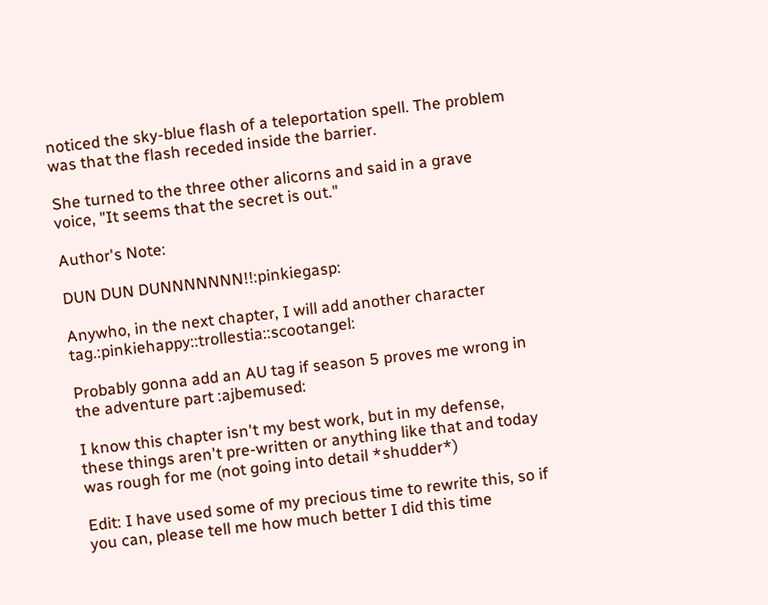noticed the sky-blue flash of a teleportation spell. The problem was that the flash receded inside the barrier.

She turned to the three other alicorns and said in a grave voice, "It seems that the secret is out."

Author's Note:

DUN DUN DUNNNNNNN!!:pinkiegasp:

Anywho, in the next chapter, I will add another character tag.:pinkiehappy::trollestia::scootangel:

Probably gonna add an AU tag if season 5 proves me wrong in the adventure part :ajbemused:

I know this chapter isn't my best work, but in my defense, these things aren't pre-written or anything like that and today was rough for me (not going into detail *shudder*)

Edit: I have used some of my precious time to rewrite this, so if you can, please tell me how much better I did this time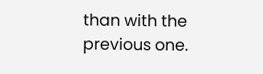than with the previous one.